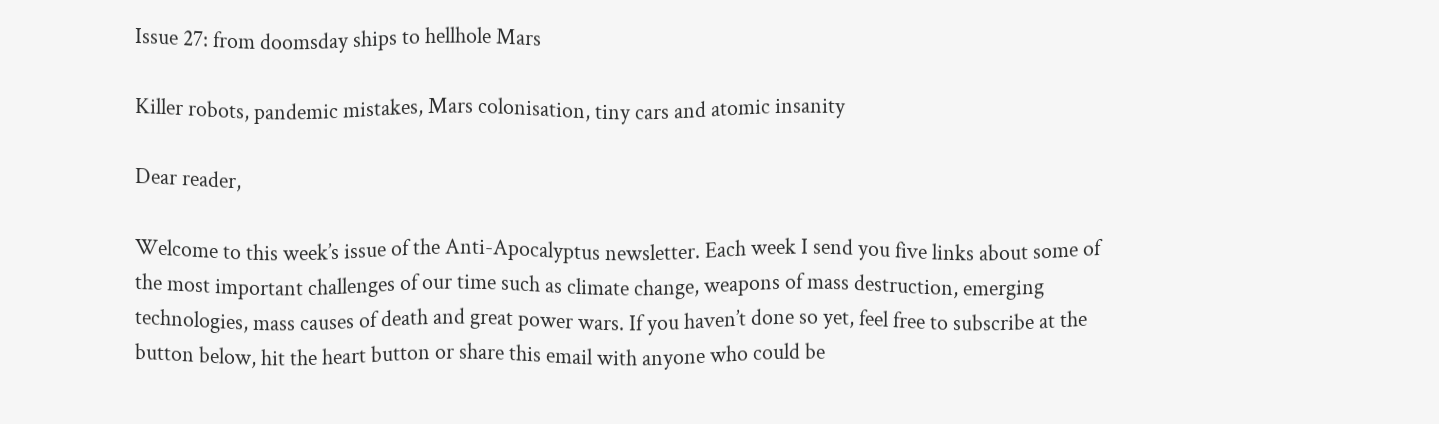Issue 27: from doomsday ships to hellhole Mars

Killer robots, pandemic mistakes, Mars colonisation, tiny cars and atomic insanity

Dear reader,

Welcome to this week’s issue of the Anti-Apocalyptus newsletter. Each week I send you five links about some of the most important challenges of our time such as climate change, weapons of mass destruction, emerging technologies, mass causes of death and great power wars. If you haven’t done so yet, feel free to subscribe at the button below, hit the heart button or share this email with anyone who could be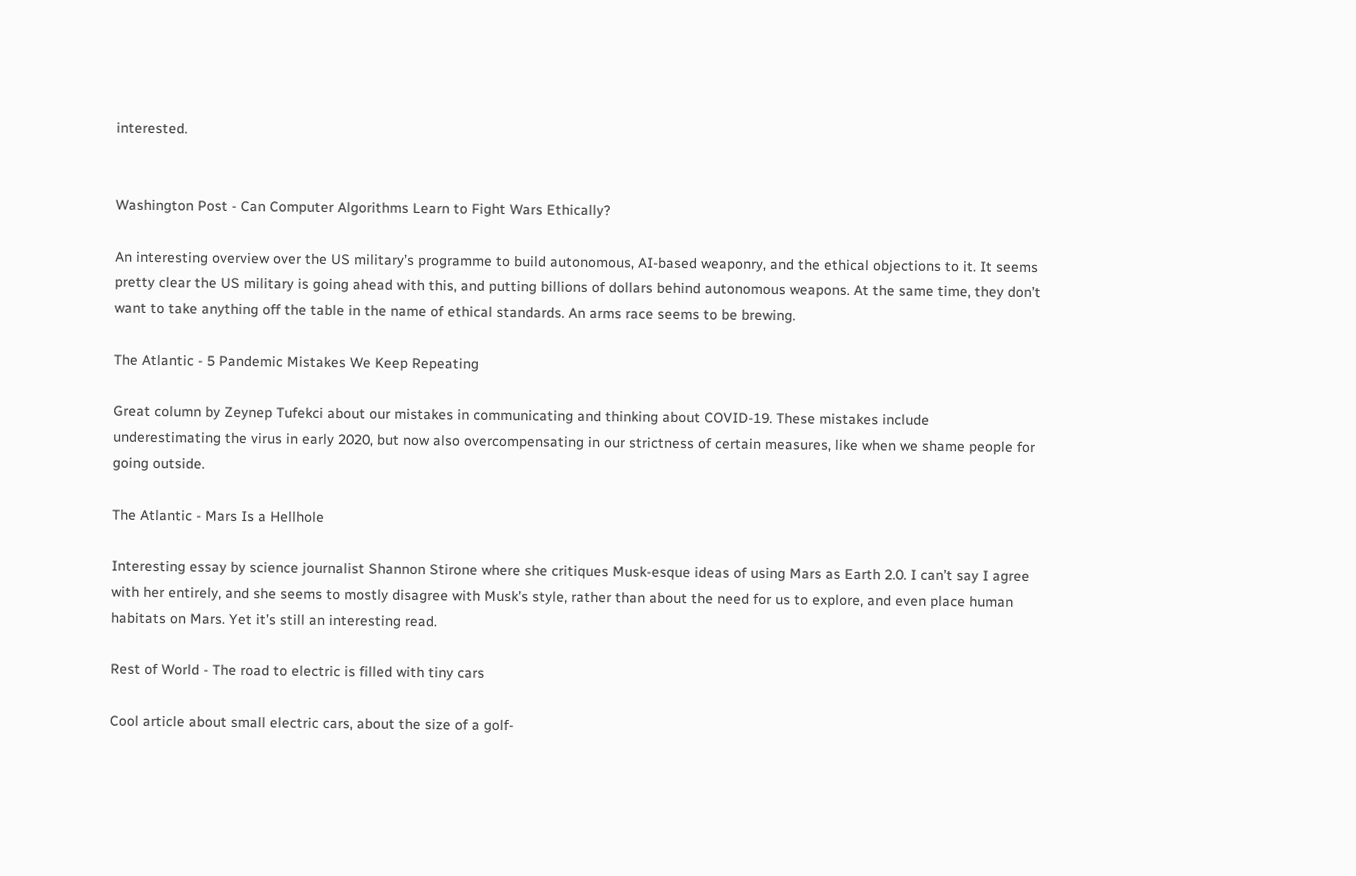interested.


Washington Post - Can Computer Algorithms Learn to Fight Wars Ethically?

An interesting overview over the US military’s programme to build autonomous, AI-based weaponry, and the ethical objections to it. It seems pretty clear the US military is going ahead with this, and putting billions of dollars behind autonomous weapons. At the same time, they don’t want to take anything off the table in the name of ethical standards. An arms race seems to be brewing.

The Atlantic - 5 Pandemic Mistakes We Keep Repeating

Great column by Zeynep Tufekci about our mistakes in communicating and thinking about COVID-19. These mistakes include underestimating the virus in early 2020, but now also overcompensating in our strictness of certain measures, like when we shame people for going outside.

The Atlantic - Mars Is a Hellhole

Interesting essay by science journalist Shannon Stirone where she critiques Musk-esque ideas of using Mars as Earth 2.0. I can’t say I agree with her entirely, and she seems to mostly disagree with Musk’s style, rather than about the need for us to explore, and even place human habitats on Mars. Yet it’s still an interesting read.

Rest of World - The road to electric is filled with tiny cars

Cool article about small electric cars, about the size of a golf-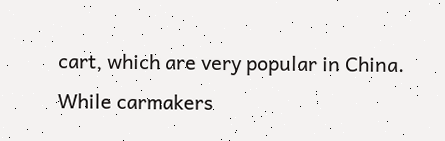cart, which are very popular in China. While carmakers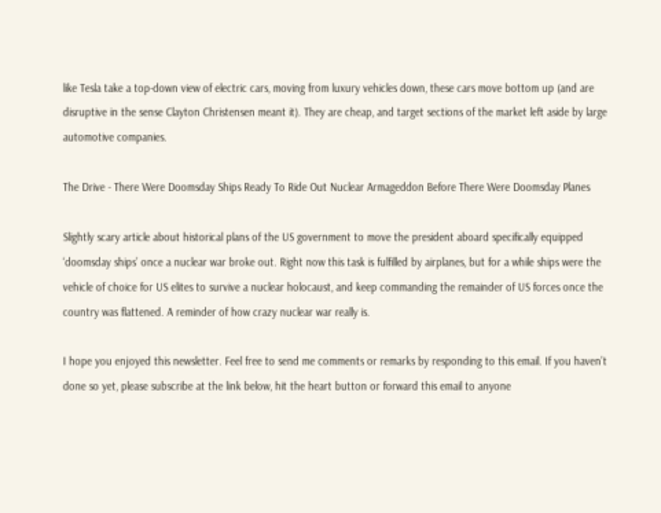like Tesla take a top-down view of electric cars, moving from luxury vehicles down, these cars move bottom up (and are disruptive in the sense Clayton Christensen meant it). They are cheap, and target sections of the market left aside by large automotive companies.

The Drive - There Were Doomsday Ships Ready To Ride Out Nuclear Armageddon Before There Were Doomsday Planes

Slightly scary article about historical plans of the US government to move the president aboard specifically equipped ‘doomsday ships’ once a nuclear war broke out. Right now this task is fulfilled by airplanes, but for a while ships were the vehicle of choice for US elites to survive a nuclear holocaust, and keep commanding the remainder of US forces once the country was flattened. A reminder of how crazy nuclear war really is.

I hope you enjoyed this newsletter. Feel free to send me comments or remarks by responding to this email. If you haven’t done so yet, please subscribe at the link below, hit the heart button or forward this email to anyone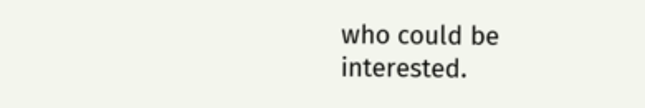who could be interested.